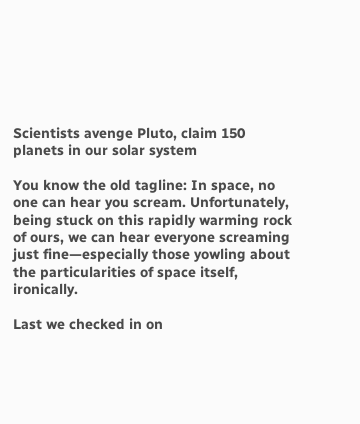Scientists avenge Pluto, claim 150 planets in our solar system

You know the old tagline: In space, no one can hear you scream. Unfortunately, being stuck on this rapidly warming rock of ours, we can hear everyone screaming just fine—especially those yowling about the particularities of space itself, ironically.

Last we checked in on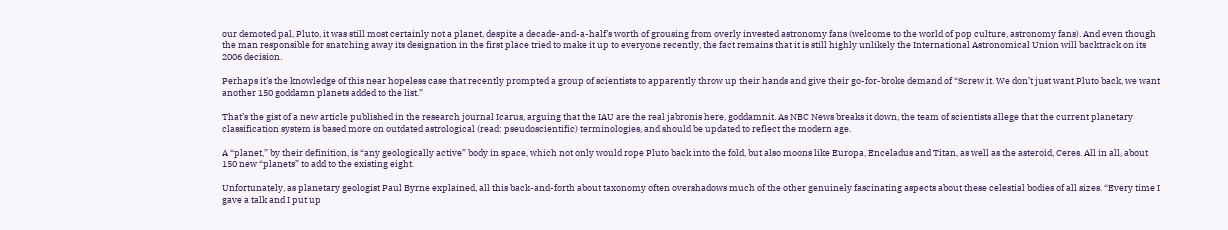our demoted pal, Pluto, it was still most certainly not a planet, despite a decade-and-a-half’s worth of grousing from overly invested astronomy fans (welcome to the world of pop culture, astronomy fans). And even though the man responsible for snatching away its designation in the first place tried to make it up to everyone recently, the fact remains that it is still highly unlikely the International Astronomical Union will backtrack on its 2006 decision.

Perhaps it’s the knowledge of this near hopeless case that recently prompted a group of scientists to apparently throw up their hands and give their go-for-broke demand of “Screw it. We don’t just want Pluto back, we want another 150 goddamn planets added to the list.”

That’s the gist of a new article published in the research journal Icarus, arguing that the IAU are the real jabronis here, goddamnit. As NBC News breaks it down, the team of scientists allege that the current planetary classification system is based more on outdated astrological (read: pseudoscientific) terminologies, and should be updated to reflect the modern age.

A “planet,” by their definition, is “any geologically active” body in space, which not only would rope Pluto back into the fold, but also moons like Europa, Enceladus and Titan, as well as the asteroid, Ceres. All in all, about 150 new “planets” to add to the existing eight.

Unfortunately, as planetary geologist Paul Byrne explained, all this back-and-forth about taxonomy often overshadows much of the other genuinely fascinating aspects about these celestial bodies of all sizes. “Every time I gave a talk and I put up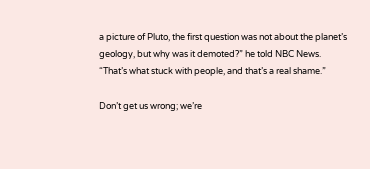a picture of Pluto, the first question was not about the planet’s geology, but why was it demoted?” he told NBC News. “That’s what stuck with people, and that’s a real shame.”

Don’t get us wrong; we’re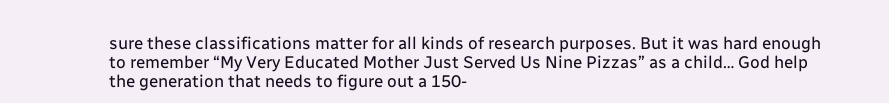sure these classifications matter for all kinds of research purposes. But it was hard enough to remember “My Very Educated Mother Just Served Us Nine Pizzas” as a child… God help the generation that needs to figure out a 150-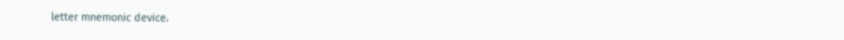letter mnemonic device.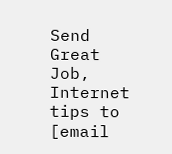Send Great Job, Internet tips to [email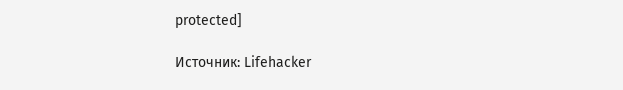protected]

Источник: Lifehacker